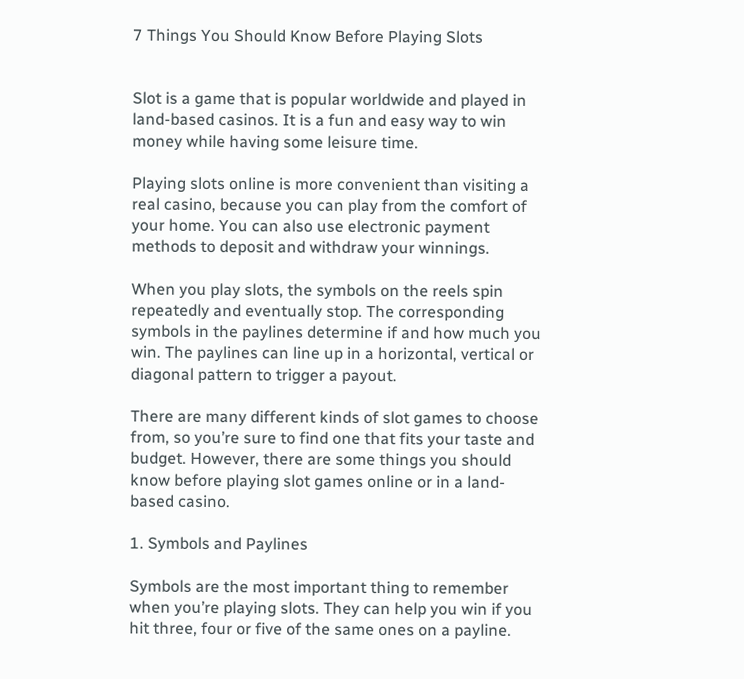7 Things You Should Know Before Playing Slots


Slot is a game that is popular worldwide and played in land-based casinos. It is a fun and easy way to win money while having some leisure time.

Playing slots online is more convenient than visiting a real casino, because you can play from the comfort of your home. You can also use electronic payment methods to deposit and withdraw your winnings.

When you play slots, the symbols on the reels spin repeatedly and eventually stop. The corresponding symbols in the paylines determine if and how much you win. The paylines can line up in a horizontal, vertical or diagonal pattern to trigger a payout.

There are many different kinds of slot games to choose from, so you’re sure to find one that fits your taste and budget. However, there are some things you should know before playing slot games online or in a land-based casino.

1. Symbols and Paylines

Symbols are the most important thing to remember when you’re playing slots. They can help you win if you hit three, four or five of the same ones on a payline.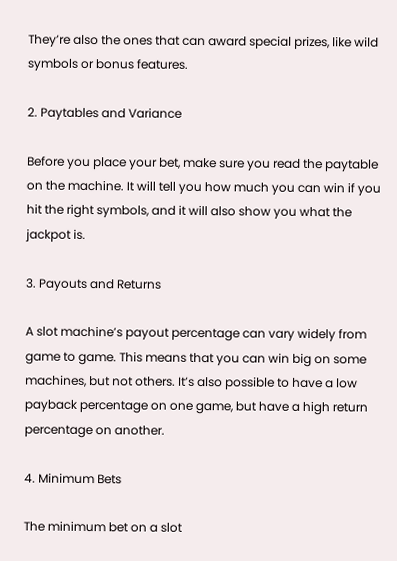They’re also the ones that can award special prizes, like wild symbols or bonus features.

2. Paytables and Variance

Before you place your bet, make sure you read the paytable on the machine. It will tell you how much you can win if you hit the right symbols, and it will also show you what the jackpot is.

3. Payouts and Returns

A slot machine’s payout percentage can vary widely from game to game. This means that you can win big on some machines, but not others. It’s also possible to have a low payback percentage on one game, but have a high return percentage on another.

4. Minimum Bets

The minimum bet on a slot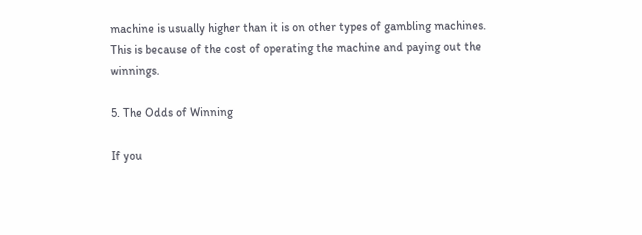machine is usually higher than it is on other types of gambling machines. This is because of the cost of operating the machine and paying out the winnings.

5. The Odds of Winning

If you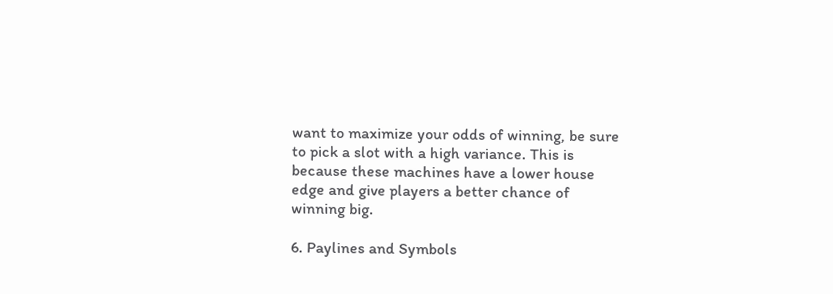want to maximize your odds of winning, be sure to pick a slot with a high variance. This is because these machines have a lower house edge and give players a better chance of winning big.

6. Paylines and Symbols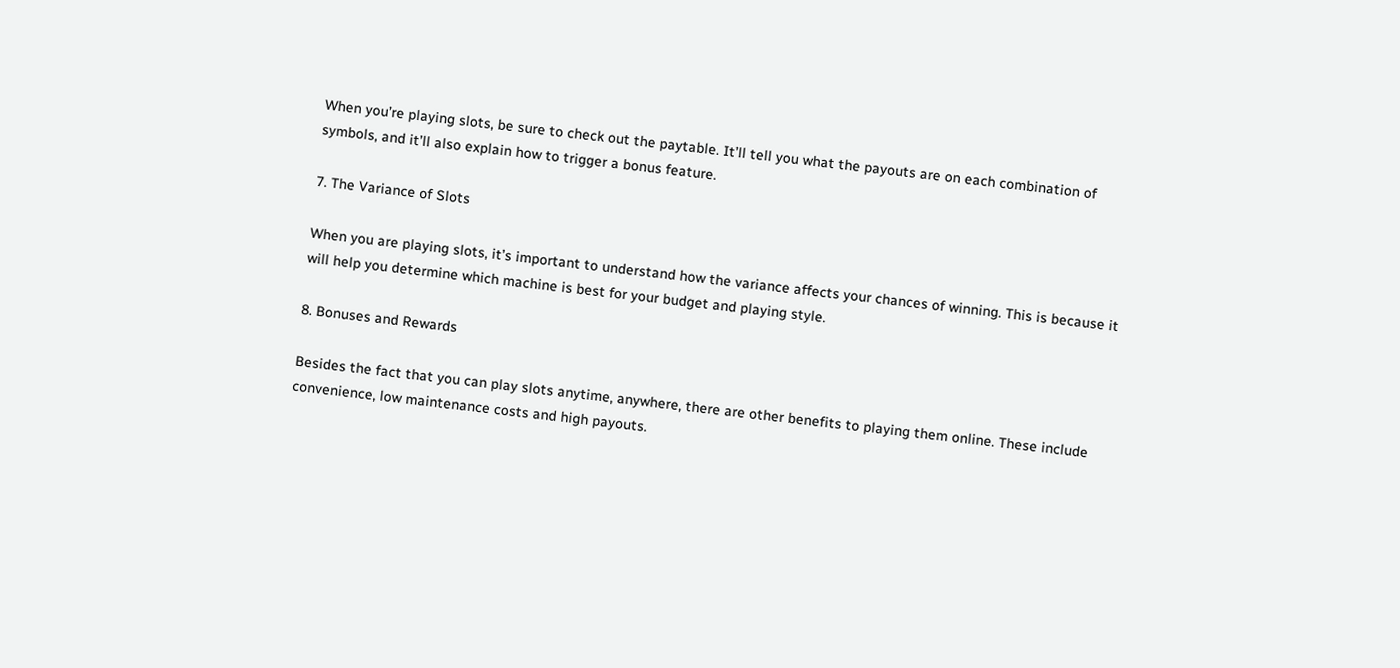When you’re playing slots, be sure to check out the paytable. It’ll tell you what the payouts are on each combination of symbols, and it’ll also explain how to trigger a bonus feature.

7. The Variance of Slots

When you are playing slots, it’s important to understand how the variance affects your chances of winning. This is because it will help you determine which machine is best for your budget and playing style.

8. Bonuses and Rewards

Besides the fact that you can play slots anytime, anywhere, there are other benefits to playing them online. These include convenience, low maintenance costs and high payouts.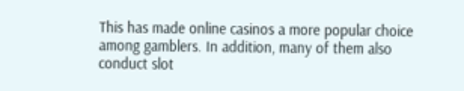This has made online casinos a more popular choice among gamblers. In addition, many of them also conduct slot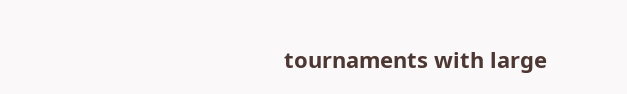tournaments with large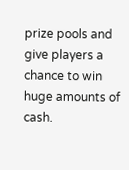prize pools and give players a chance to win huge amounts of cash.